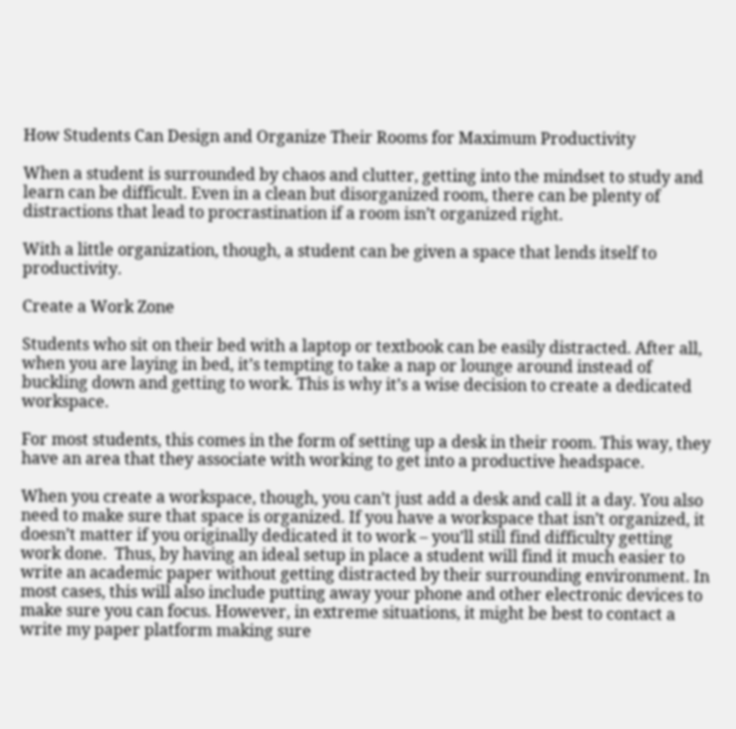How Students Can Design and Organize Their Rooms for Maximum Productivity

When a student is surrounded by chaos and clutter, getting into the mindset to study and learn can be difficult. Even in a clean but disorganized room, there can be plenty of distractions that lead to procrastination if a room isn’t organized right.

With a little organization, though, a student can be given a space that lends itself to productivity.

Create a Work Zone

Students who sit on their bed with a laptop or textbook can be easily distracted. After all, when you are laying in bed, it’s tempting to take a nap or lounge around instead of buckling down and getting to work. This is why it’s a wise decision to create a dedicated workspace.

For most students, this comes in the form of setting up a desk in their room. This way, they have an area that they associate with working to get into a productive headspace.

When you create a workspace, though, you can’t just add a desk and call it a day. You also need to make sure that space is organized. If you have a workspace that isn’t organized, it doesn’t matter if you originally dedicated it to work – you’ll still find difficulty getting work done.  Thus, by having an ideal setup in place a student will find it much easier to write an academic paper without getting distracted by their surrounding environment. In most cases, this will also include putting away your phone and other electronic devices to make sure you can focus. However, in extreme situations, it might be best to contact a write my paper platform making sure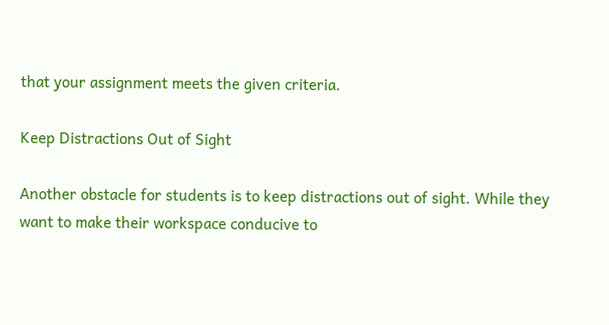that your assignment meets the given criteria.

Keep Distractions Out of Sight

Another obstacle for students is to keep distractions out of sight. While they want to make their workspace conducive to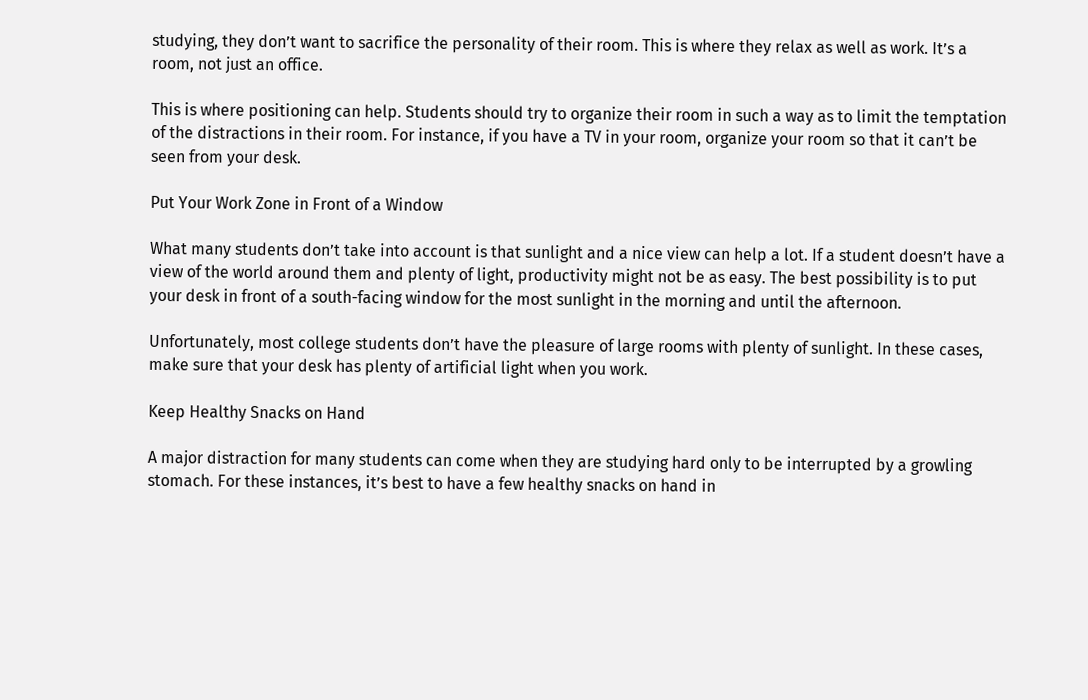studying, they don’t want to sacrifice the personality of their room. This is where they relax as well as work. It’s a room, not just an office.

This is where positioning can help. Students should try to organize their room in such a way as to limit the temptation of the distractions in their room. For instance, if you have a TV in your room, organize your room so that it can’t be seen from your desk.

Put Your Work Zone in Front of a Window

What many students don’t take into account is that sunlight and a nice view can help a lot. If a student doesn’t have a view of the world around them and plenty of light, productivity might not be as easy. The best possibility is to put your desk in front of a south-facing window for the most sunlight in the morning and until the afternoon.

Unfortunately, most college students don’t have the pleasure of large rooms with plenty of sunlight. In these cases, make sure that your desk has plenty of artificial light when you work.

Keep Healthy Snacks on Hand

A major distraction for many students can come when they are studying hard only to be interrupted by a growling stomach. For these instances, it’s best to have a few healthy snacks on hand in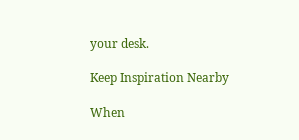your desk.

Keep Inspiration Nearby

When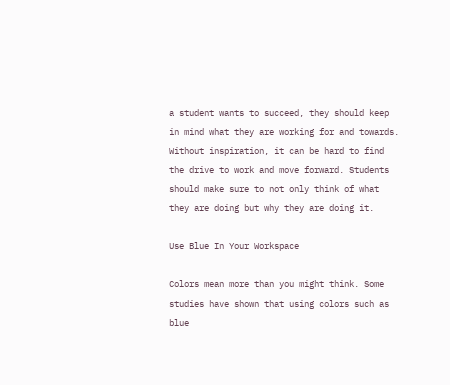a student wants to succeed, they should keep in mind what they are working for and towards. Without inspiration, it can be hard to find the drive to work and move forward. Students should make sure to not only think of what they are doing but why they are doing it.

Use Blue In Your Workspace

Colors mean more than you might think. Some studies have shown that using colors such as blue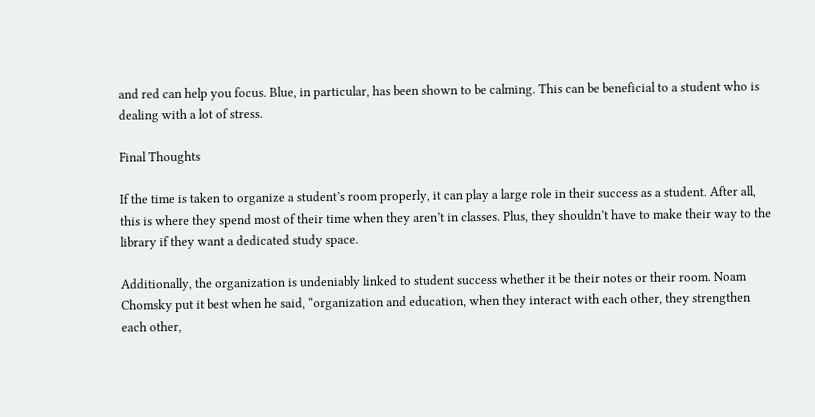and red can help you focus. Blue, in particular, has been shown to be calming. This can be beneficial to a student who is dealing with a lot of stress.

Final Thoughts

If the time is taken to organize a student’s room properly, it can play a large role in their success as a student. After all, this is where they spend most of their time when they aren’t in classes. Plus, they shouldn’t have to make their way to the library if they want a dedicated study space.

Additionally, the organization is undeniably linked to student success whether it be their notes or their room. Noam Chomsky put it best when he said, “organization and education, when they interact with each other, they strengthen each other,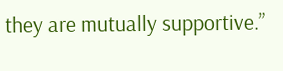they are mutually supportive.”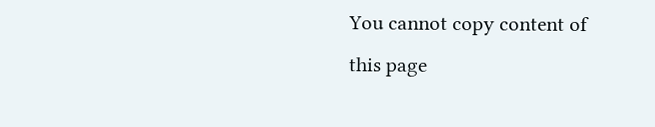You cannot copy content of this page